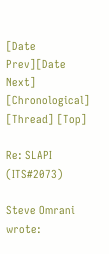[Date Prev][Date Next] [Chronological] [Thread] [Top]

Re: SLAPI (ITS#2073)

Steve Omrani wrote: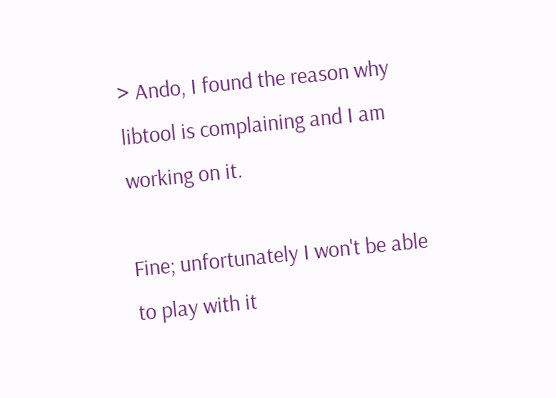> Ando, I found the reason why libtool is complaining and I am working on it.

Fine; unfortunately I won't be able to play with it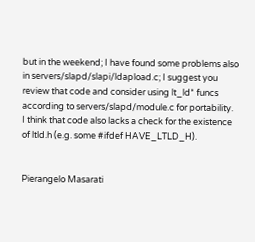but in the weekend; I have found some problems also
in servers/slapd/slapi/ldapload.c; I suggest you
review that code and consider using lt_ld* funcs
according to servers/slapd/module.c for portability.
I think that code also lacks a check for the existence
of ltld.h (e.g. some #ifdef HAVE_LTLD_H).


Pierangelo Masarati